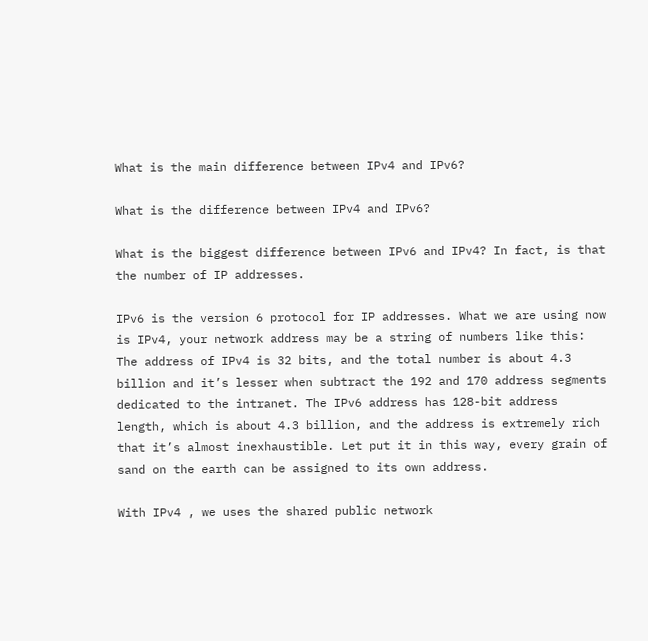What is the main difference between IPv4 and IPv6?

What is the difference between IPv4 and IPv6?

What is the biggest difference between IPv6 and IPv4? In fact, is that the number of IP addresses.

IPv6 is the version 6 protocol for IP addresses. What we are using now is IPv4, your network address may be a string of numbers like this: The address of IPv4 is 32 bits, and the total number is about 4.3 billion and it’s lesser when subtract the 192 and 170 address segments dedicated to the intranet. The IPv6 address has 128-bit address length, which is about 4.3 billion, and the address is extremely rich that it’s almost inexhaustible. Let put it in this way, every grain of sand on the earth can be assigned to its own address.

With IPv4 , we uses the shared public network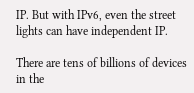IP. But with IPv6, even the street lights can have independent IP.

There are tens of billions of devices in the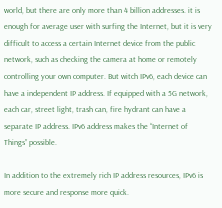world, but there are only more than 4 billion addresses. it is enough for average user with surfing the Internet, but it is very difficult to access a certain Internet device from the public network, such as checking the camera at home or remotely controlling your own computer. But witch IPv6, each device can have a independent IP address. If equipped with a 5G network, each car, street light, trash can, fire hydrant can have a separate IP address. IPv6 address makes the “Internet of Things” possible.

In addition to the extremely rich IP address resources, IPv6 is more secure and response more quick.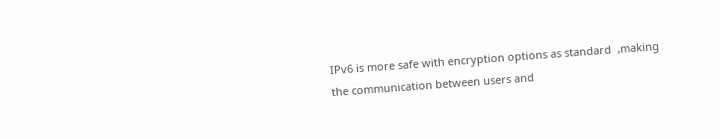IPv6 is more safe with encryption options as standard  ,making the communication between users and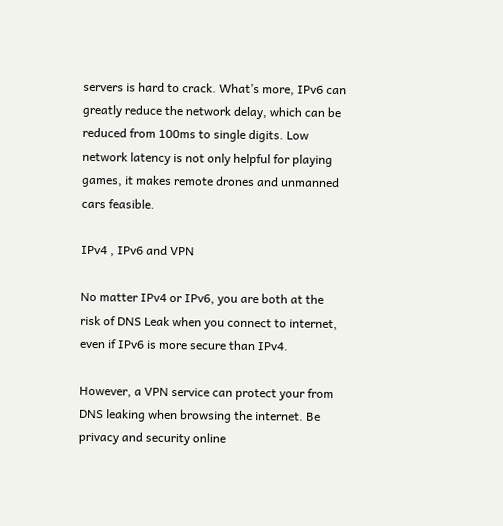servers is hard to crack. What’s more, IPv6 can greatly reduce the network delay, which can be reduced from 100ms to single digits. Low network latency is not only helpful for playing games, it makes remote drones and unmanned cars feasible.

IPv4 , IPv6 and VPN

No matter IPv4 or IPv6, you are both at the risk of DNS Leak when you connect to internet, even if IPv6 is more secure than IPv4.

However, a VPN service can protect your from DNS leaking when browsing the internet. Be privacy and security online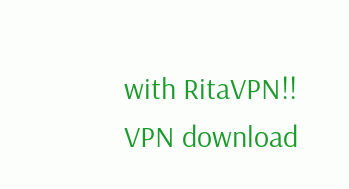with RitaVPN!! VPN download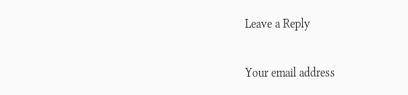Leave a Reply

Your email address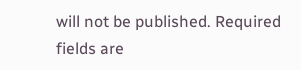will not be published. Required fields are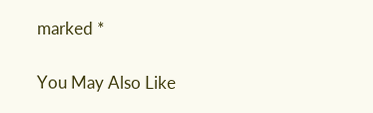marked *

You May Also Like